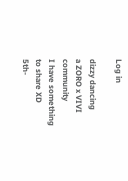Log in

dizzy dancing
a ZORO x VIVI community
I have something to share XD
5th-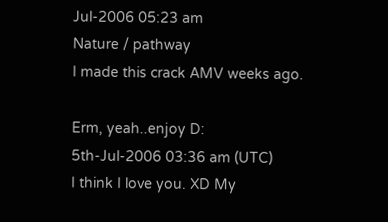Jul-2006 05:23 am
Nature / pathway
I made this crack AMV weeks ago.

Erm, yeah..enjoy D:
5th-Jul-2006 03:36 am (UTC)
I think I love you. XD My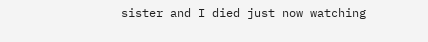sister and I died just now watching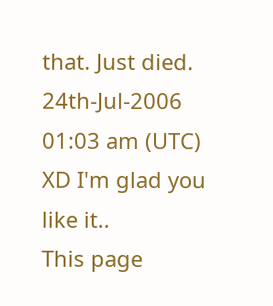that. Just died.
24th-Jul-2006 01:03 am (UTC)
XD I'm glad you like it..
This page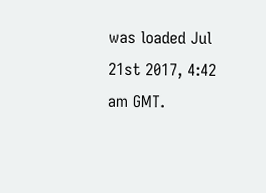was loaded Jul 21st 2017, 4:42 am GMT.